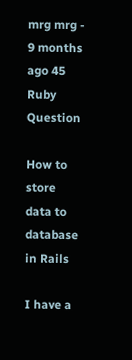mrg mrg - 9 months ago 45
Ruby Question

How to store data to database in Rails

I have a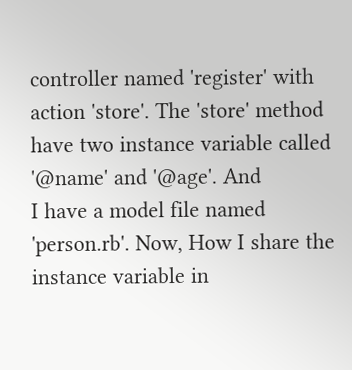controller named 'register' with action 'store'. The 'store' method have two instance variable called '@name' and '@age'. And
I have a model file named 'person.rb'. Now, How I share the instance variable in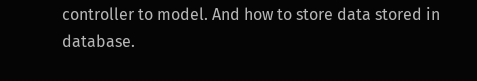controller to model. And how to store data stored in database.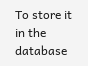To store it in the database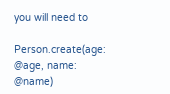you will need to

Person.create(age: @age, name: @name)